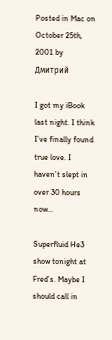Posted in Mac on October 25th, 2001 by Дмитрий

I got my iBook last night. I think I’ve finally found true love. I haven’t slept in over 30 hours now…

Superfluid He3 show tonight at Fred’s. Maybe I should call in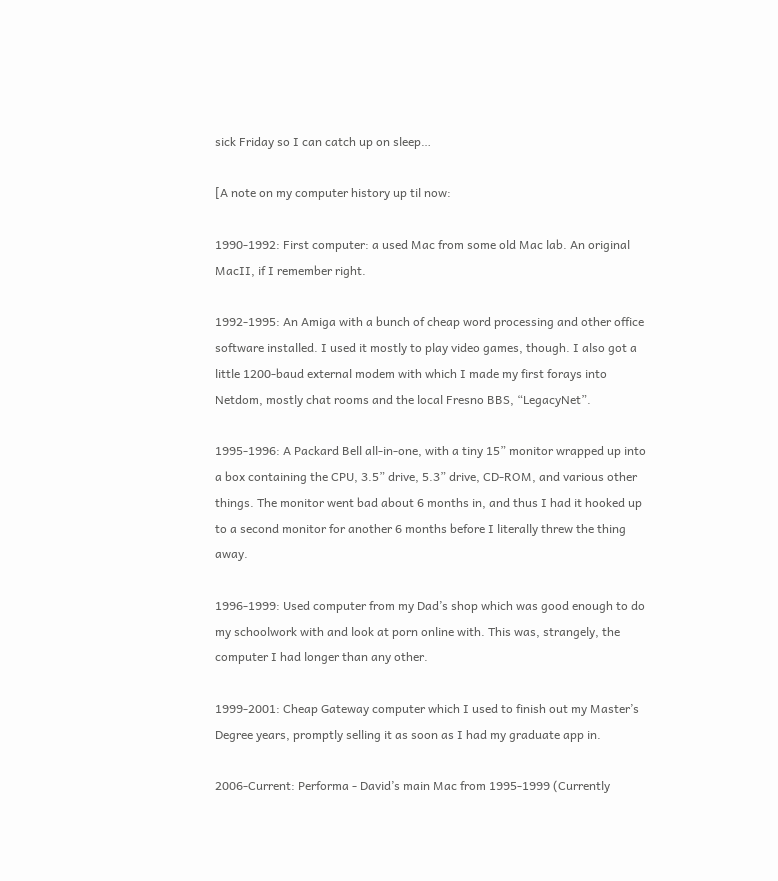sick Friday so I can catch up on sleep…

[A note on my computer history up til now:

1990-1992: First computer: a used Mac from some old Mac lab. An original MacII, if I remember right.

1992-1995: An Amiga with a bunch of cheap word processing and other office software installed. I used it mostly to play video games, though. I also got a little 1200-baud external modem with which I made my first forays into Netdom, mostly chat rooms and the local Fresno BBS, “LegacyNet”.

1995-1996: A Packard Bell all-in-one, with a tiny 15” monitor wrapped up into a box containing the CPU, 3.5” drive, 5.3” drive, CD-ROM, and various other things. The monitor went bad about 6 months in, and thus I had it hooked up to a second monitor for another 6 months before I literally threw the thing away.

1996-1999: Used computer from my Dad’s shop which was good enough to do my schoolwork with and look at porn online with. This was, strangely, the computer I had longer than any other.

1999-2001: Cheap Gateway computer which I used to finish out my Master’s Degree years, promptly selling it as soon as I had my graduate app in.

2006-Current: Performa - David’s main Mac from 1995-1999 (Currently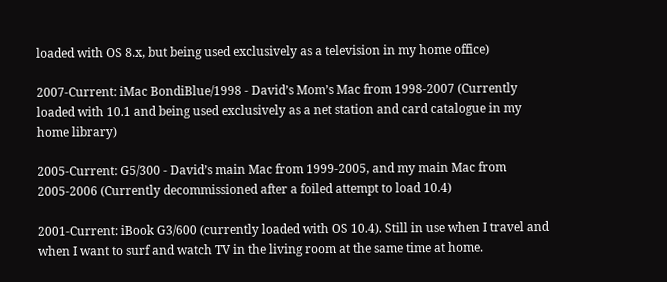loaded with OS 8.x, but being used exclusively as a television in my home office)

2007-Current: iMac BondiBlue/1998 - David’s Mom’s Mac from 1998-2007 (Currently loaded with 10.1 and being used exclusively as a net station and card catalogue in my home library)

2005-Current: G5/300 - David’s main Mac from 1999-2005, and my main Mac from 2005-2006 (Currently decommissioned after a foiled attempt to load 10.4)

2001-Current: iBook G3/600 (currently loaded with OS 10.4). Still in use when I travel and when I want to surf and watch TV in the living room at the same time at home.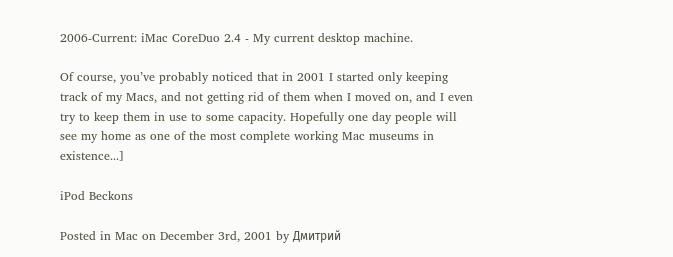2006-Current: iMac CoreDuo 2.4 - My current desktop machine.

Of course, you’ve probably noticed that in 2001 I started only keeping track of my Macs, and not getting rid of them when I moved on, and I even try to keep them in use to some capacity. Hopefully one day people will see my home as one of the most complete working Mac museums in existence...]

iPod Beckons

Posted in Mac on December 3rd, 2001 by Дмитрий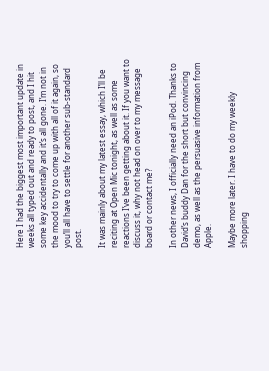Here I had the biggest most important update in weeks all typed out and ready to post, and I hit some key accidentally and it’s all gone. I’m not in the mood to try to come up with all of it again, so you’ll all have to settle for another sub-standard post.

It was mainly about my latest essay, which I’ll be reciting at Open Mic tonight, as well as some reactions I’ve been getting about it. If you want to discuss it, why not head on over to my message board or contact me?

In other news, I officially need an iPod. Thanks to David’s buddy Dan for the short but convincing demo, as well as the persuasive information from Apple.

Maybe more later. I have to do my weekly shopping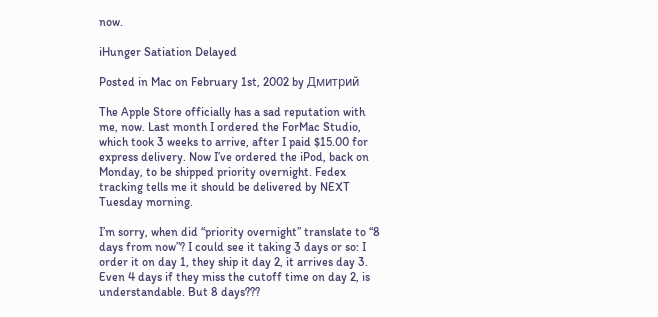now.

iHunger Satiation Delayed

Posted in Mac on February 1st, 2002 by Дмитрий

The Apple Store officially has a sad reputation with me, now. Last month I ordered the ForMac Studio, which took 3 weeks to arrive, after I paid $15.00 for express delivery. Now I’ve ordered the iPod, back on Monday, to be shipped priority overnight. Fedex tracking tells me it should be delivered by NEXT Tuesday morning.

I’m sorry, when did “priority overnight” translate to “8 days from now”? I could see it taking 3 days or so: I order it on day 1, they ship it day 2, it arrives day 3. Even 4 days if they miss the cutoff time on day 2, is understandable. But 8 days???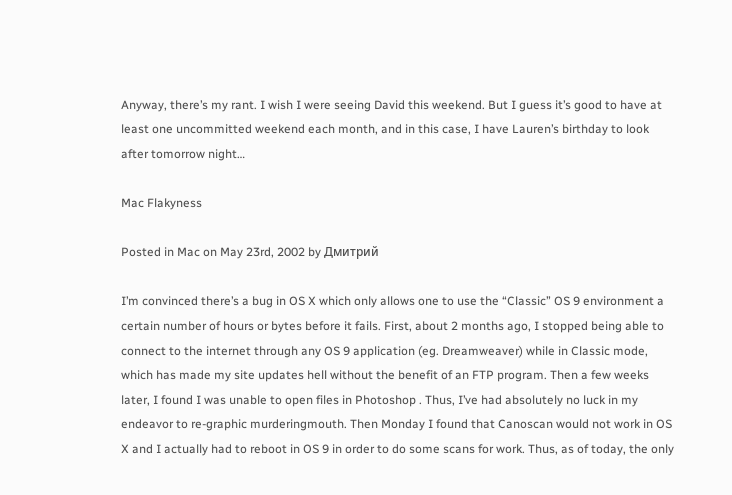Anyway, there’s my rant. I wish I were seeing David this weekend. But I guess it’s good to have at least one uncommitted weekend each month, and in this case, I have Lauren’s birthday to look after tomorrow night…

Mac Flakyness

Posted in Mac on May 23rd, 2002 by Дмитрий

I’m convinced there’s a bug in OS X which only allows one to use the “Classic” OS 9 environment a certain number of hours or bytes before it fails. First, about 2 months ago, I stopped being able to connect to the internet through any OS 9 application (eg. Dreamweaver) while in Classic mode, which has made my site updates hell without the benefit of an FTP program. Then a few weeks later, I found I was unable to open files in Photoshop . Thus, I’ve had absolutely no luck in my endeavor to re-graphic murderingmouth. Then Monday I found that Canoscan would not work in OS X and I actually had to reboot in OS 9 in order to do some scans for work. Thus, as of today, the only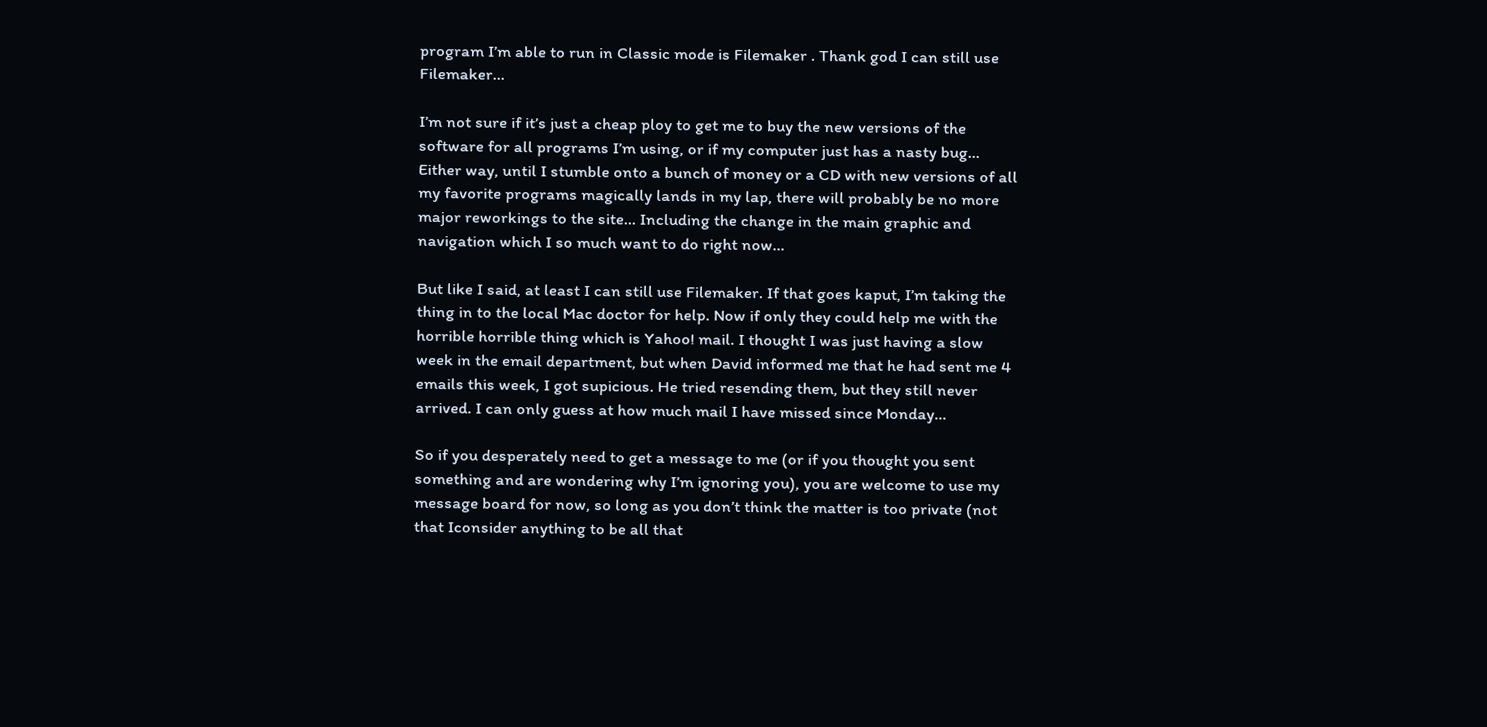program I’m able to run in Classic mode is Filemaker . Thank god I can still use Filemaker…

I’m not sure if it’s just a cheap ploy to get me to buy the new versions of the software for all programs I’m using, or if my computer just has a nasty bug… Either way, until I stumble onto a bunch of money or a CD with new versions of all my favorite programs magically lands in my lap, there will probably be no more major reworkings to the site… Including the change in the main graphic and navigation which I so much want to do right now…

But like I said, at least I can still use Filemaker. If that goes kaput, I’m taking the thing in to the local Mac doctor for help. Now if only they could help me with the horrible horrible thing which is Yahoo! mail. I thought I was just having a slow week in the email department, but when David informed me that he had sent me 4 emails this week, I got supicious. He tried resending them, but they still never arrived. I can only guess at how much mail I have missed since Monday…

So if you desperately need to get a message to me (or if you thought you sent something and are wondering why I’m ignoring you), you are welcome to use my message board for now, so long as you don’t think the matter is too private (not that Iconsider anything to be all that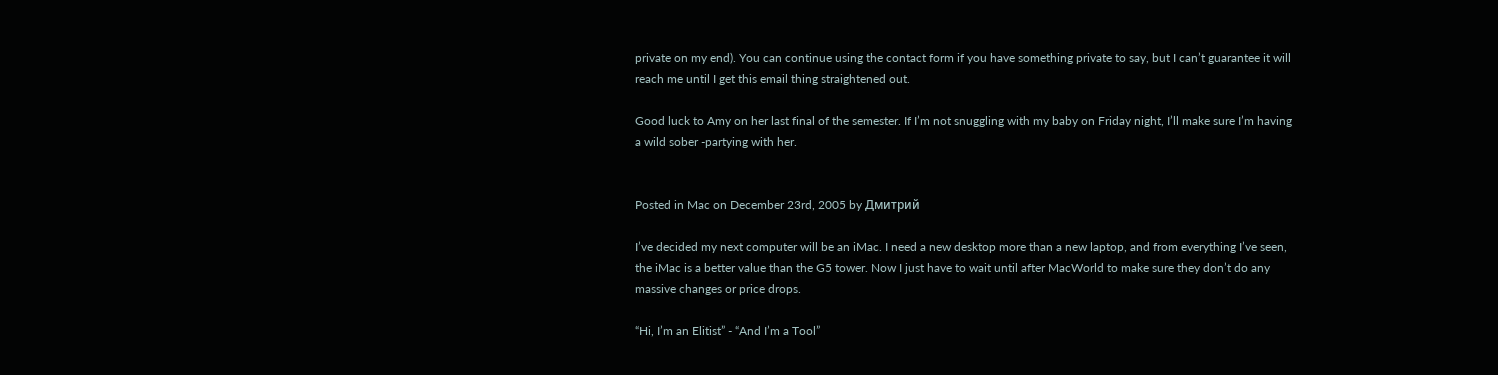private on my end). You can continue using the contact form if you have something private to say, but I can’t guarantee it will reach me until I get this email thing straightened out.

Good luck to Amy on her last final of the semester. If I’m not snuggling with my baby on Friday night, I’ll make sure I’m having a wild sober -partying with her.


Posted in Mac on December 23rd, 2005 by Дмитрий

I’ve decided my next computer will be an iMac. I need a new desktop more than a new laptop, and from everything I’ve seen, the iMac is a better value than the G5 tower. Now I just have to wait until after MacWorld to make sure they don’t do any massive changes or price drops.

“Hi, I’m an Elitist” - “And I’m a Tool”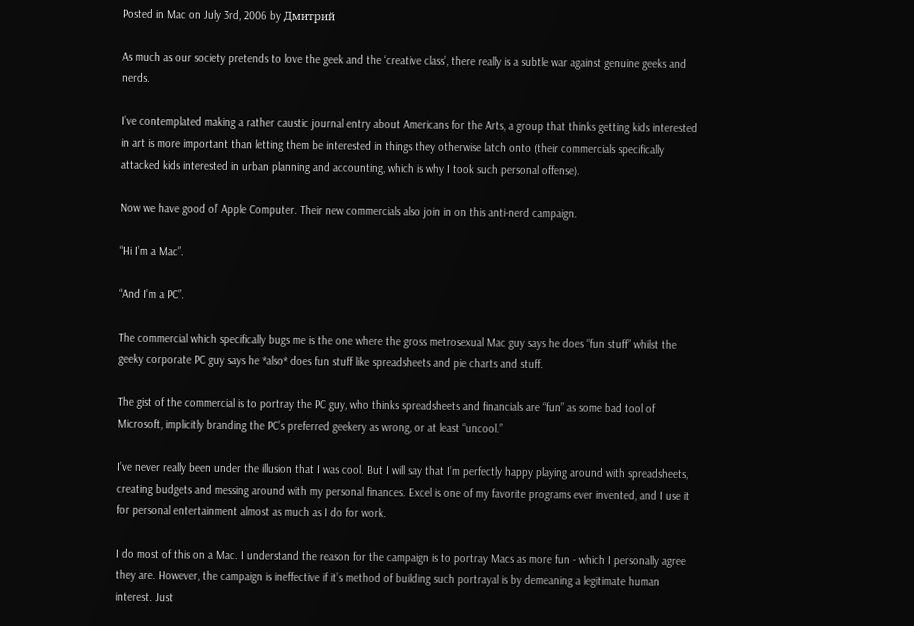Posted in Mac on July 3rd, 2006 by Дмитрий

As much as our society pretends to love the geek and the ‘creative class’, there really is a subtle war against genuine geeks and nerds.

I’ve contemplated making a rather caustic journal entry about Americans for the Arts, a group that thinks getting kids interested in art is more important than letting them be interested in things they otherwise latch onto (their commercials specifically attacked kids interested in urban planning and accounting, which is why I took such personal offense).

Now we have good ol’ Apple Computer. Their new commercials also join in on this anti-nerd campaign.

“Hi I’m a Mac”.

“And I’m a PC”.

The commercial which specifically bugs me is the one where the gross metrosexual Mac guy says he does “fun stuff” whilst the geeky corporate PC guy says he *also* does fun stuff like spreadsheets and pie charts and stuff.

The gist of the commercial is to portray the PC guy, who thinks spreadsheets and financials are “fun” as some bad tool of Microsoft, implicitly branding the PC’s preferred geekery as wrong, or at least “uncool.”

I’ve never really been under the illusion that I was cool. But I will say that I’m perfectly happy playing around with spreadsheets, creating budgets and messing around with my personal finances. Excel is one of my favorite programs ever invented, and I use it for personal entertainment almost as much as I do for work.

I do most of this on a Mac. I understand the reason for the campaign is to portray Macs as more fun - which I personally agree they are. However, the campaign is ineffective if it’s method of building such portrayal is by demeaning a legitimate human interest. Just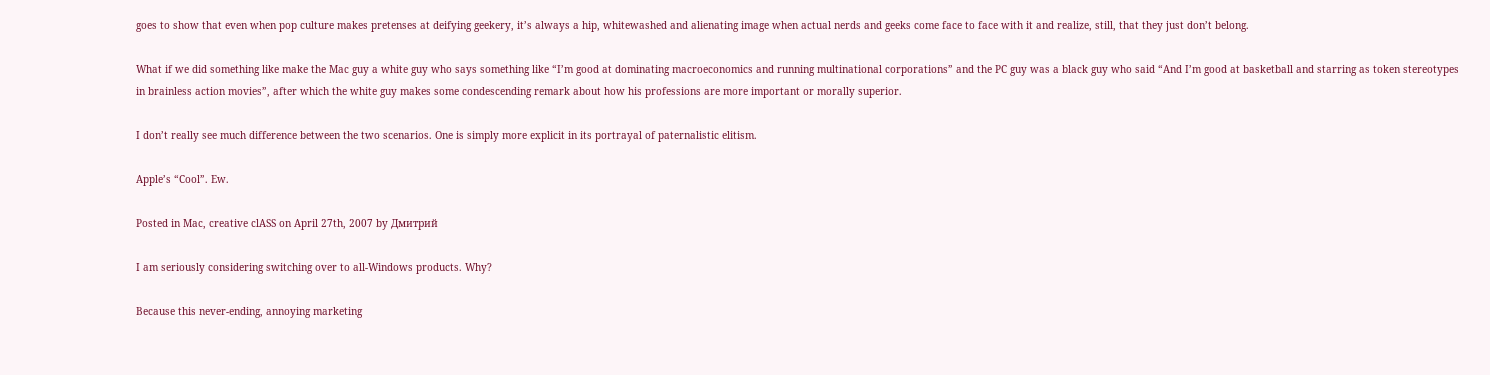goes to show that even when pop culture makes pretenses at deifying geekery, it’s always a hip, whitewashed and alienating image when actual nerds and geeks come face to face with it and realize, still, that they just don’t belong.

What if we did something like make the Mac guy a white guy who says something like “I’m good at dominating macroeconomics and running multinational corporations” and the PC guy was a black guy who said “And I’m good at basketball and starring as token stereotypes in brainless action movies”, after which the white guy makes some condescending remark about how his professions are more important or morally superior.

I don’t really see much difference between the two scenarios. One is simply more explicit in its portrayal of paternalistic elitism.

Apple’s “Cool”. Ew.

Posted in Mac, creative clASS on April 27th, 2007 by Дмитрий

I am seriously considering switching over to all-Windows products. Why?

Because this never-ending, annoying marketing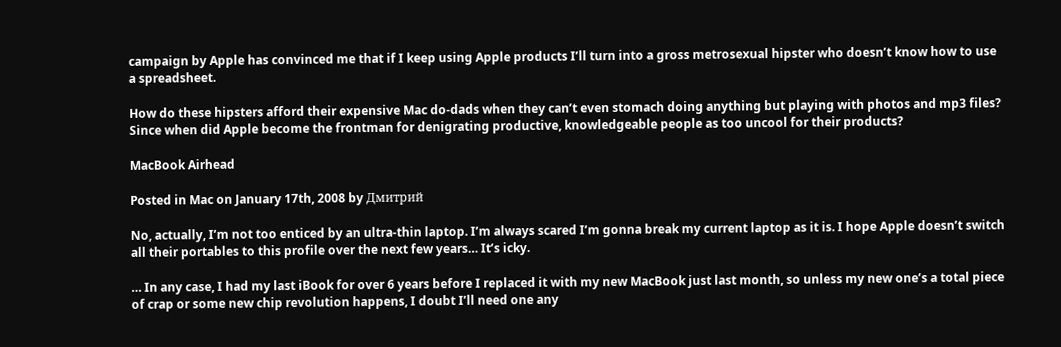campaign by Apple has convinced me that if I keep using Apple products I’ll turn into a gross metrosexual hipster who doesn’t know how to use a spreadsheet.

How do these hipsters afford their expensive Mac do-dads when they can’t even stomach doing anything but playing with photos and mp3 files? Since when did Apple become the frontman for denigrating productive, knowledgeable people as too uncool for their products?

MacBook Airhead

Posted in Mac on January 17th, 2008 by Дмитрий

No, actually, I’m not too enticed by an ultra-thin laptop. I’m always scared I’m gonna break my current laptop as it is. I hope Apple doesn’t switch all their portables to this profile over the next few years… It’s icky.

… In any case, I had my last iBook for over 6 years before I replaced it with my new MacBook just last month, so unless my new one’s a total piece of crap or some new chip revolution happens, I doubt I’ll need one any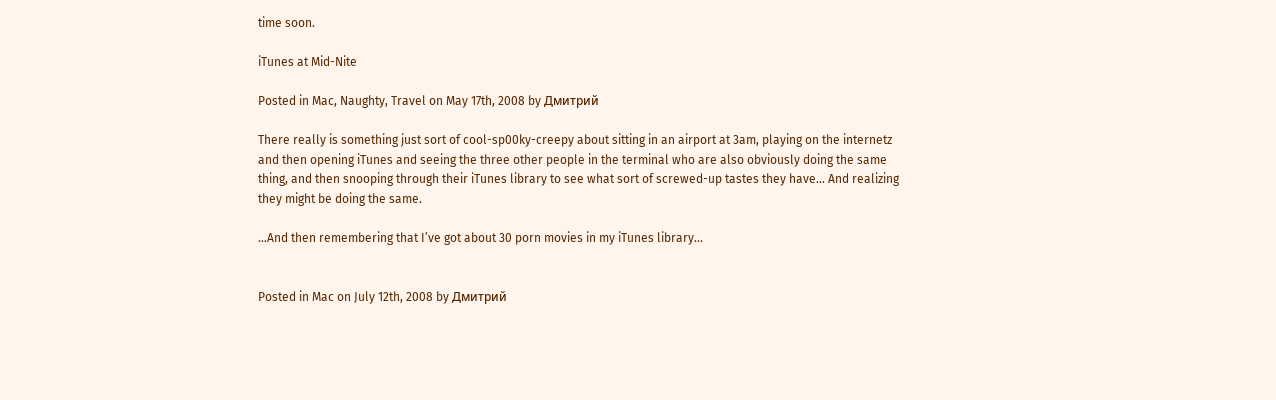time soon.

iTunes at Mid-Nite

Posted in Mac, Naughty, Travel on May 17th, 2008 by Дмитрий

There really is something just sort of cool-sp00ky-creepy about sitting in an airport at 3am, playing on the internetz and then opening iTunes and seeing the three other people in the terminal who are also obviously doing the same thing, and then snooping through their iTunes library to see what sort of screwed-up tastes they have… And realizing they might be doing the same.

…And then remembering that I’ve got about 30 porn movies in my iTunes library…


Posted in Mac on July 12th, 2008 by Дмитрий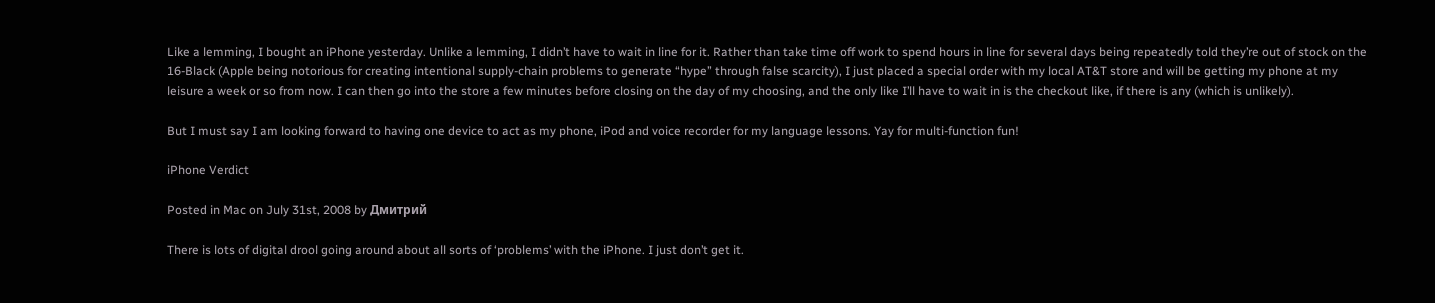Like a lemming, I bought an iPhone yesterday. Unlike a lemming, I didn’t have to wait in line for it. Rather than take time off work to spend hours in line for several days being repeatedly told they’re out of stock on the 16-Black (Apple being notorious for creating intentional supply-chain problems to generate “hype” through false scarcity), I just placed a special order with my local AT&T store and will be getting my phone at my leisure a week or so from now. I can then go into the store a few minutes before closing on the day of my choosing, and the only like I’ll have to wait in is the checkout like, if there is any (which is unlikely).

But I must say I am looking forward to having one device to act as my phone, iPod and voice recorder for my language lessons. Yay for multi-function fun!

iPhone Verdict

Posted in Mac on July 31st, 2008 by Дмитрий

There is lots of digital drool going around about all sorts of ‘problems’ with the iPhone. I just don’t get it.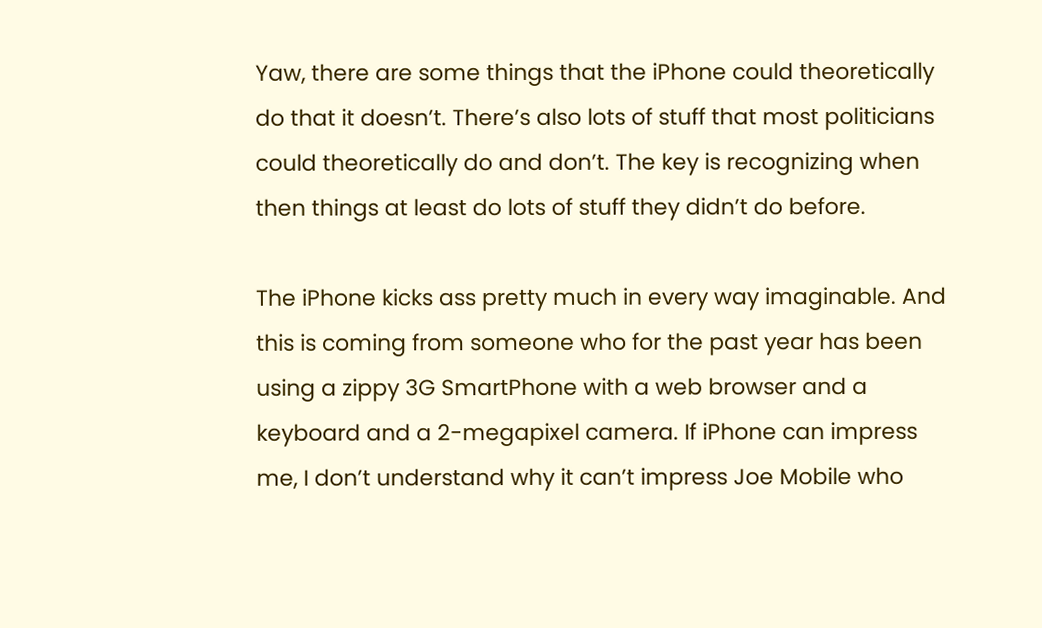Yaw, there are some things that the iPhone could theoretically do that it doesn’t. There’s also lots of stuff that most politicians could theoretically do and don’t. The key is recognizing when then things at least do lots of stuff they didn’t do before.

The iPhone kicks ass pretty much in every way imaginable. And this is coming from someone who for the past year has been using a zippy 3G SmartPhone with a web browser and a keyboard and a 2-megapixel camera. If iPhone can impress me, I don’t understand why it can’t impress Joe Mobile who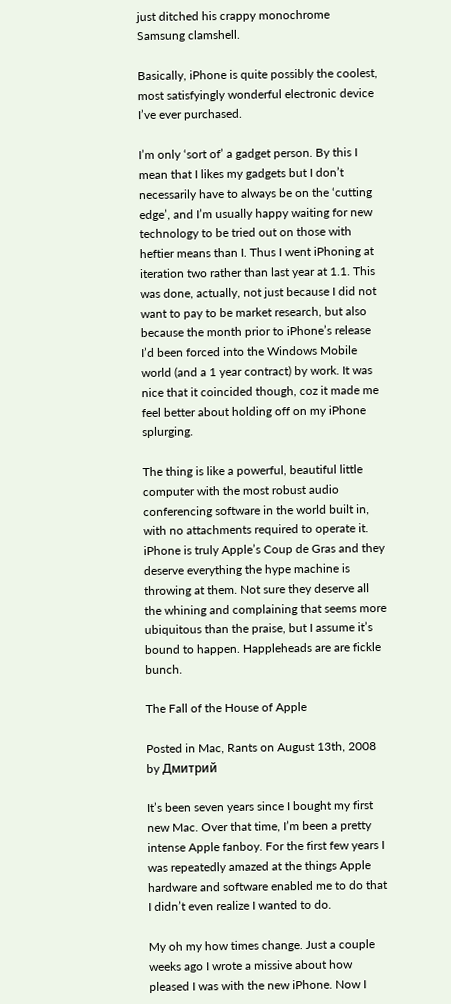just ditched his crappy monochrome Samsung clamshell.

Basically, iPhone is quite possibly the coolest, most satisfyingly wonderful electronic device I’ve ever purchased.

I’m only ‘sort of’ a gadget person. By this I mean that I likes my gadgets but I don’t necessarily have to always be on the ‘cutting edge’, and I’m usually happy waiting for new technology to be tried out on those with heftier means than I. Thus I went iPhoning at iteration two rather than last year at 1.1. This was done, actually, not just because I did not want to pay to be market research, but also because the month prior to iPhone’s release I’d been forced into the Windows Mobile world (and a 1 year contract) by work. It was nice that it coincided though, coz it made me feel better about holding off on my iPhone splurging.

The thing is like a powerful, beautiful little computer with the most robust audio conferencing software in the world built in, with no attachments required to operate it. iPhone is truly Apple’s Coup de Gras and they deserve everything the hype machine is throwing at them. Not sure they deserve all the whining and complaining that seems more ubiquitous than the praise, but I assume it’s bound to happen. Happleheads are are fickle bunch.

The Fall of the House of Apple

Posted in Mac, Rants on August 13th, 2008 by Дмитрий

It’s been seven years since I bought my first new Mac. Over that time, I’m been a pretty intense Apple fanboy. For the first few years I was repeatedly amazed at the things Apple hardware and software enabled me to do that I didn’t even realize I wanted to do.

My oh my how times change. Just a couple weeks ago I wrote a missive about how pleased I was with the new iPhone. Now I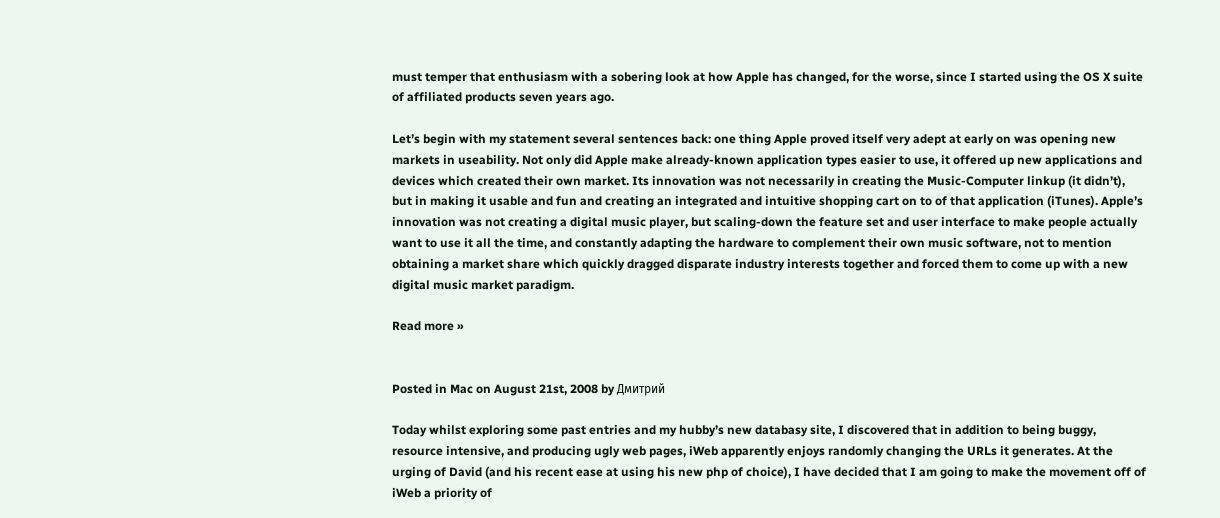must temper that enthusiasm with a sobering look at how Apple has changed, for the worse, since I started using the OS X suite of affiliated products seven years ago.

Let’s begin with my statement several sentences back: one thing Apple proved itself very adept at early on was opening new markets in useability. Not only did Apple make already-known application types easier to use, it offered up new applications and devices which created their own market. Its innovation was not necessarily in creating the Music-Computer linkup (it didn’t), but in making it usable and fun and creating an integrated and intuitive shopping cart on to of that application (iTunes). Apple’s innovation was not creating a digital music player, but scaling-down the feature set and user interface to make people actually want to use it all the time, and constantly adapting the hardware to complement their own music software, not to mention obtaining a market share which quickly dragged disparate industry interests together and forced them to come up with a new digital music market paradigm.

Read more »


Posted in Mac on August 21st, 2008 by Дмитрий

Today whilst exploring some past entries and my hubby’s new databasy site, I discovered that in addition to being buggy, resource intensive, and producing ugly web pages, iWeb apparently enjoys randomly changing the URLs it generates. At the urging of David (and his recent ease at using his new php of choice), I have decided that I am going to make the movement off of iWeb a priority of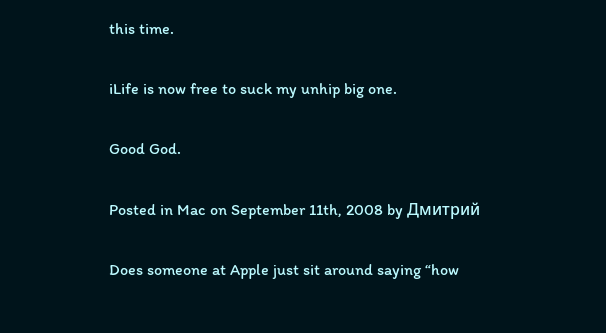this time.

iLife is now free to suck my unhip big one.

Good God.

Posted in Mac on September 11th, 2008 by Дмитрий

Does someone at Apple just sit around saying “how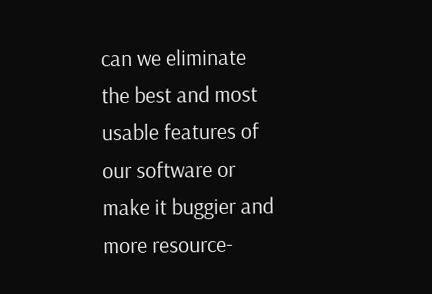can we eliminate the best and most usable features of our software or make it buggier and more resource-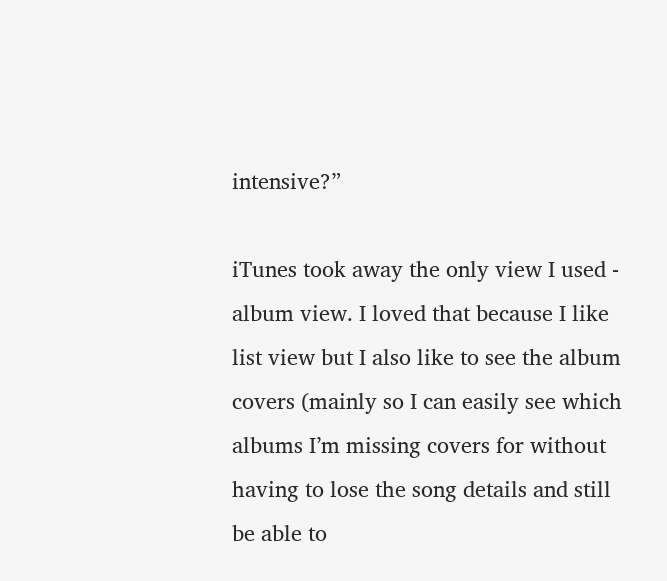intensive?”

iTunes took away the only view I used - album view. I loved that because I like list view but I also like to see the album covers (mainly so I can easily see which albums I’m missing covers for without having to lose the song details and still be able to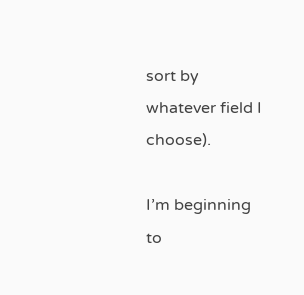sort by whatever field I choose).

I’m beginning to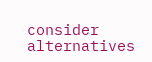consider alternatives